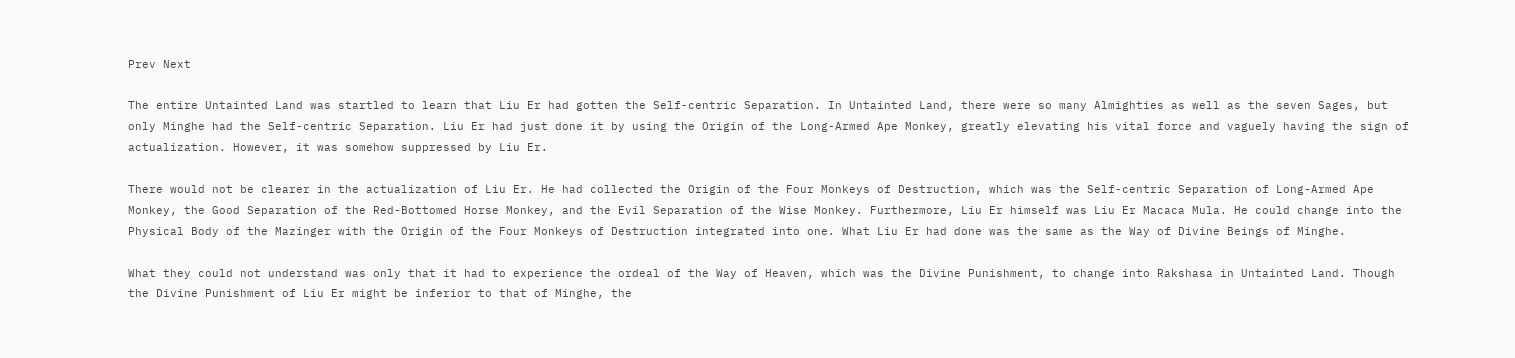Prev Next

The entire Untainted Land was startled to learn that Liu Er had gotten the Self-centric Separation. In Untainted Land, there were so many Almighties as well as the seven Sages, but only Minghe had the Self-centric Separation. Liu Er had just done it by using the Origin of the Long-Armed Ape Monkey, greatly elevating his vital force and vaguely having the sign of actualization. However, it was somehow suppressed by Liu Er.

There would not be clearer in the actualization of Liu Er. He had collected the Origin of the Four Monkeys of Destruction, which was the Self-centric Separation of Long-Armed Ape Monkey, the Good Separation of the Red-Bottomed Horse Monkey, and the Evil Separation of the Wise Monkey. Furthermore, Liu Er himself was Liu Er Macaca Mula. He could change into the Physical Body of the Mazinger with the Origin of the Four Monkeys of Destruction integrated into one. What Liu Er had done was the same as the Way of Divine Beings of Minghe.

What they could not understand was only that it had to experience the ordeal of the Way of Heaven, which was the Divine Punishment, to change into Rakshasa in Untainted Land. Though the Divine Punishment of Liu Er might be inferior to that of Minghe, the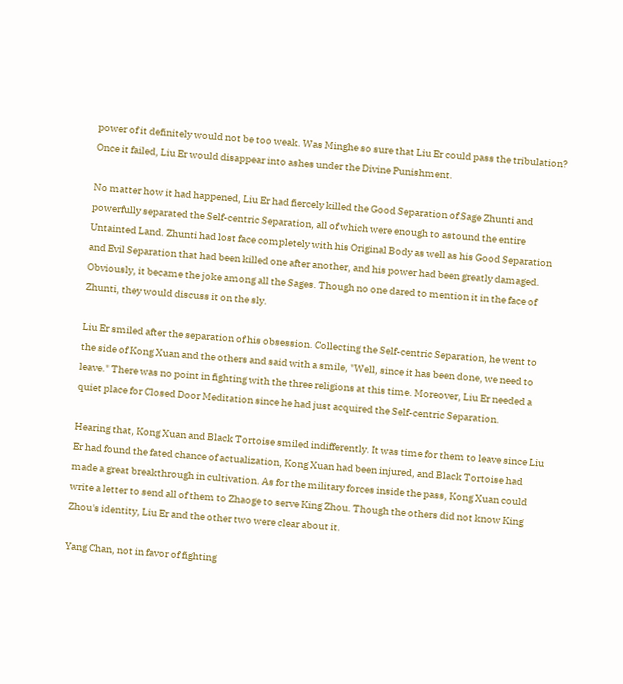power of it definitely would not be too weak. Was Minghe so sure that Liu Er could pass the tribulation? Once it failed, Liu Er would disappear into ashes under the Divine Punishment.

No matter how it had happened, Liu Er had fiercely killed the Good Separation of Sage Zhunti and powerfully separated the Self-centric Separation, all of which were enough to astound the entire Untainted Land. Zhunti had lost face completely with his Original Body as well as his Good Separation and Evil Separation that had been killed one after another, and his power had been greatly damaged. Obviously, it became the joke among all the Sages. Though no one dared to mention it in the face of Zhunti, they would discuss it on the sly.

Liu Er smiled after the separation of his obsession. Collecting the Self-centric Separation, he went to the side of Kong Xuan and the others and said with a smile, "Well, since it has been done, we need to leave." There was no point in fighting with the three religions at this time. Moreover, Liu Er needed a quiet place for Closed Door Meditation since he had just acquired the Self-centric Separation.

Hearing that, Kong Xuan and Black Tortoise smiled indifferently. It was time for them to leave since Liu Er had found the fated chance of actualization, Kong Xuan had been injured, and Black Tortoise had made a great breakthrough in cultivation. As for the military forces inside the pass, Kong Xuan could write a letter to send all of them to Zhaoge to serve King Zhou. Though the others did not know King Zhou's identity, Liu Er and the other two were clear about it.

Yang Chan, not in favor of fighting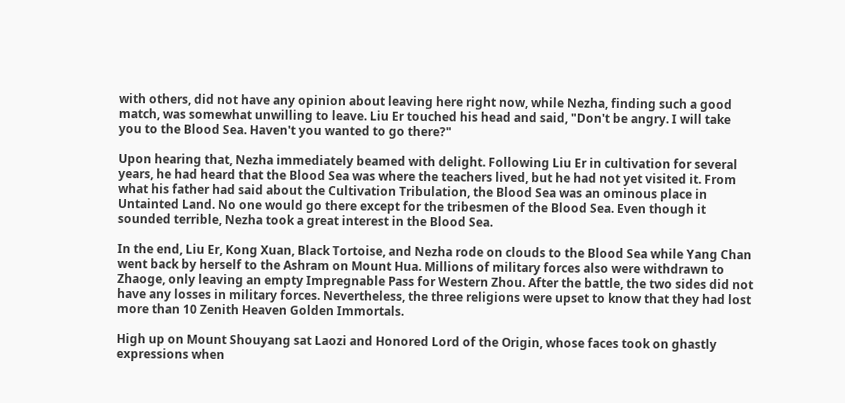with others, did not have any opinion about leaving here right now, while Nezha, finding such a good match, was somewhat unwilling to leave. Liu Er touched his head and said, "Don't be angry. I will take you to the Blood Sea. Haven't you wanted to go there?"

Upon hearing that, Nezha immediately beamed with delight. Following Liu Er in cultivation for several years, he had heard that the Blood Sea was where the teachers lived, but he had not yet visited it. From what his father had said about the Cultivation Tribulation, the Blood Sea was an ominous place in Untainted Land. No one would go there except for the tribesmen of the Blood Sea. Even though it sounded terrible, Nezha took a great interest in the Blood Sea.

In the end, Liu Er, Kong Xuan, Black Tortoise, and Nezha rode on clouds to the Blood Sea while Yang Chan went back by herself to the Ashram on Mount Hua. Millions of military forces also were withdrawn to Zhaoge, only leaving an empty Impregnable Pass for Western Zhou. After the battle, the two sides did not have any losses in military forces. Nevertheless, the three religions were upset to know that they had lost more than 10 Zenith Heaven Golden Immortals.

High up on Mount Shouyang sat Laozi and Honored Lord of the Origin, whose faces took on ghastly expressions when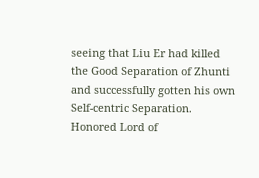seeing that Liu Er had killed the Good Separation of Zhunti and successfully gotten his own Self-centric Separation. Honored Lord of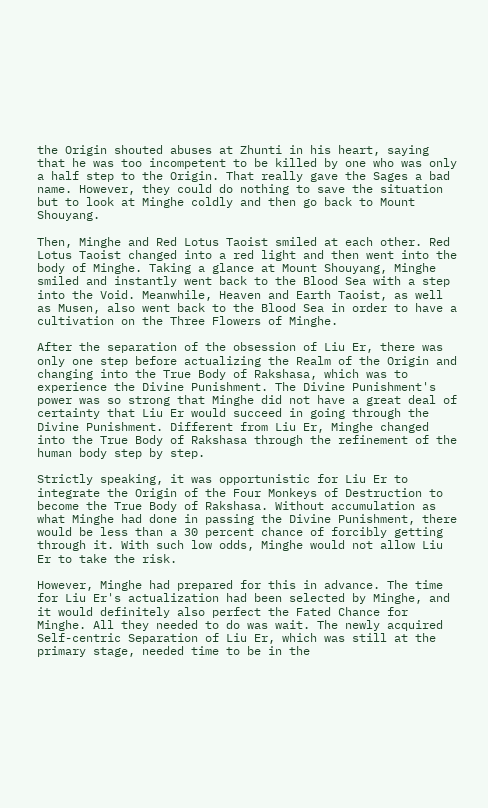the Origin shouted abuses at Zhunti in his heart, saying that he was too incompetent to be killed by one who was only a half step to the Origin. That really gave the Sages a bad name. However, they could do nothing to save the situation but to look at Minghe coldly and then go back to Mount Shouyang.

Then, Minghe and Red Lotus Taoist smiled at each other. Red Lotus Taoist changed into a red light and then went into the body of Minghe. Taking a glance at Mount Shouyang, Minghe smiled and instantly went back to the Blood Sea with a step into the Void. Meanwhile, Heaven and Earth Taoist, as well as Musen, also went back to the Blood Sea in order to have a cultivation on the Three Flowers of Minghe.

After the separation of the obsession of Liu Er, there was only one step before actualizing the Realm of the Origin and changing into the True Body of Rakshasa, which was to experience the Divine Punishment. The Divine Punishment's power was so strong that Minghe did not have a great deal of certainty that Liu Er would succeed in going through the Divine Punishment. Different from Liu Er, Minghe changed into the True Body of Rakshasa through the refinement of the human body step by step.

Strictly speaking, it was opportunistic for Liu Er to integrate the Origin of the Four Monkeys of Destruction to become the True Body of Rakshasa. Without accumulation as what Minghe had done in passing the Divine Punishment, there would be less than a 30 percent chance of forcibly getting through it. With such low odds, Minghe would not allow Liu Er to take the risk.

However, Minghe had prepared for this in advance. The time for Liu Er's actualization had been selected by Minghe, and it would definitely also perfect the Fated Chance for Minghe. All they needed to do was wait. The newly acquired Self-centric Separation of Liu Er, which was still at the primary stage, needed time to be in the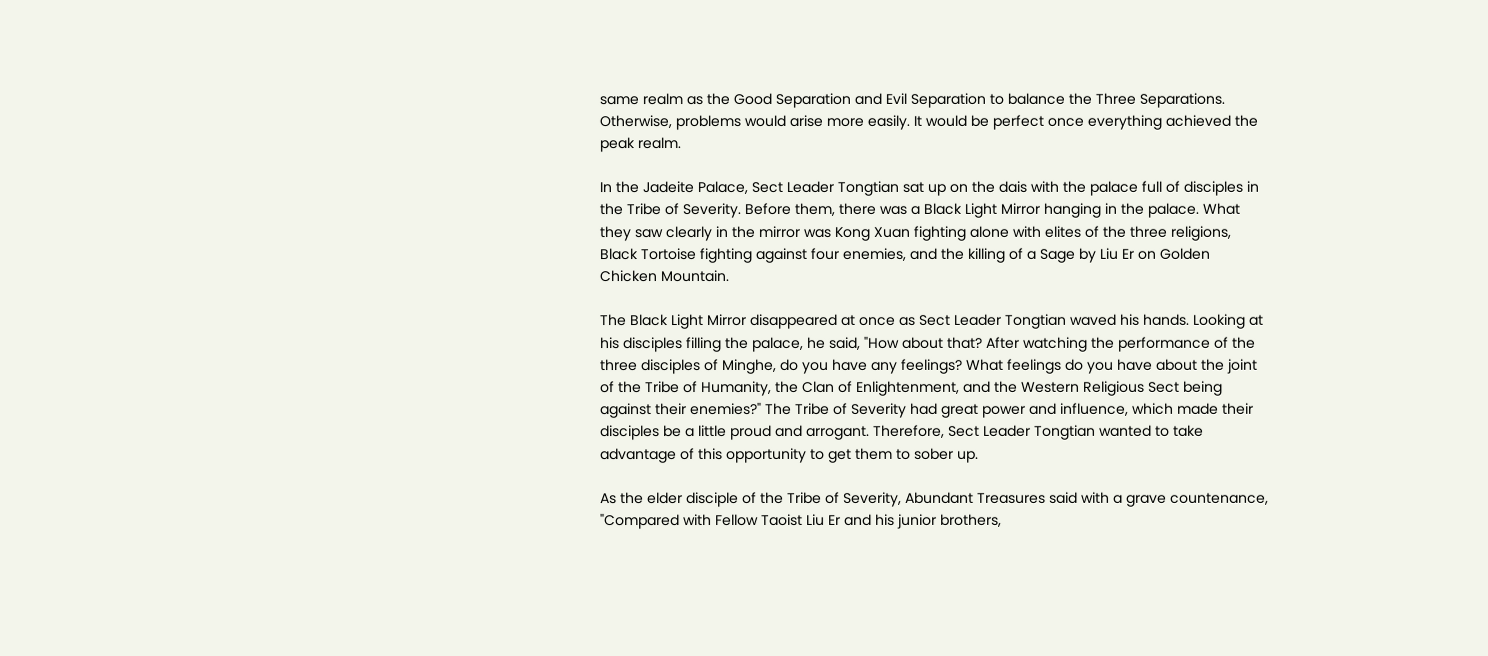same realm as the Good Separation and Evil Separation to balance the Three Separations. Otherwise, problems would arise more easily. It would be perfect once everything achieved the peak realm.

In the Jadeite Palace, Sect Leader Tongtian sat up on the dais with the palace full of disciples in the Tribe of Severity. Before them, there was a Black Light Mirror hanging in the palace. What they saw clearly in the mirror was Kong Xuan fighting alone with elites of the three religions, Black Tortoise fighting against four enemies, and the killing of a Sage by Liu Er on Golden Chicken Mountain.

The Black Light Mirror disappeared at once as Sect Leader Tongtian waved his hands. Looking at his disciples filling the palace, he said, "How about that? After watching the performance of the three disciples of Minghe, do you have any feelings? What feelings do you have about the joint of the Tribe of Humanity, the Clan of Enlightenment, and the Western Religious Sect being against their enemies?" The Tribe of Severity had great power and influence, which made their disciples be a little proud and arrogant. Therefore, Sect Leader Tongtian wanted to take advantage of this opportunity to get them to sober up.

As the elder disciple of the Tribe of Severity, Abundant Treasures said with a grave countenance, "Compared with Fellow Taoist Liu Er and his junior brothers,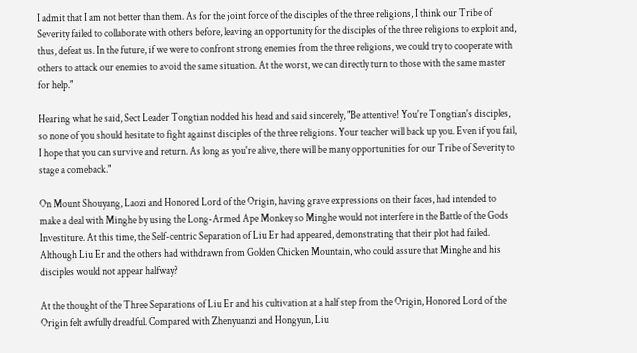I admit that I am not better than them. As for the joint force of the disciples of the three religions, I think our Tribe of Severity failed to collaborate with others before, leaving an opportunity for the disciples of the three religions to exploit and, thus, defeat us. In the future, if we were to confront strong enemies from the three religions, we could try to cooperate with others to attack our enemies to avoid the same situation. At the worst, we can directly turn to those with the same master for help."

Hearing what he said, Sect Leader Tongtian nodded his head and said sincerely, "Be attentive! You're Tongtian's disciples, so none of you should hesitate to fight against disciples of the three religions. Your teacher will back up you. Even if you fail, I hope that you can survive and return. As long as you're alive, there will be many opportunities for our Tribe of Severity to stage a comeback."

On Mount Shouyang, Laozi and Honored Lord of the Origin, having grave expressions on their faces, had intended to make a deal with Minghe by using the Long-Armed Ape Monkey so Minghe would not interfere in the Battle of the Gods Investiture. At this time, the Self-centric Separation of Liu Er had appeared, demonstrating that their plot had failed. Although Liu Er and the others had withdrawn from Golden Chicken Mountain, who could assure that Minghe and his disciples would not appear halfway?

At the thought of the Three Separations of Liu Er and his cultivation at a half step from the Origin, Honored Lord of the Origin felt awfully dreadful. Compared with Zhenyuanzi and Hongyun, Liu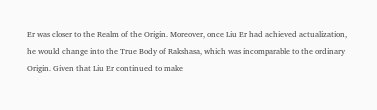Er was closer to the Realm of the Origin. Moreover, once Liu Er had achieved actualization, he would change into the True Body of Rakshasa, which was incomparable to the ordinary Origin. Given that Liu Er continued to make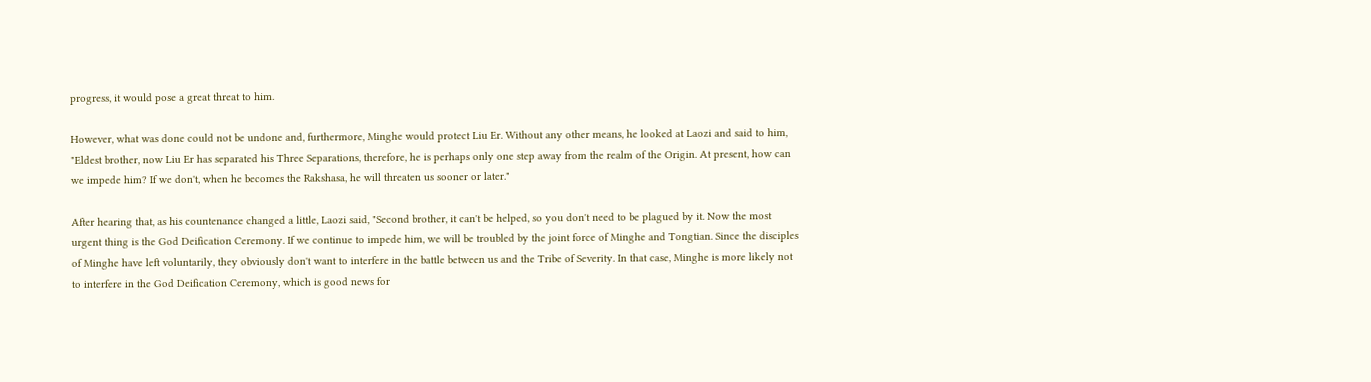progress, it would pose a great threat to him.

However, what was done could not be undone and, furthermore, Minghe would protect Liu Er. Without any other means, he looked at Laozi and said to him, "Eldest brother, now Liu Er has separated his Three Separations, therefore, he is perhaps only one step away from the realm of the Origin. At present, how can we impede him? If we don't, when he becomes the Rakshasa, he will threaten us sooner or later."

After hearing that, as his countenance changed a little, Laozi said, "Second brother, it can't be helped, so you don't need to be plagued by it. Now the most urgent thing is the God Deification Ceremony. If we continue to impede him, we will be troubled by the joint force of Minghe and Tongtian. Since the disciples of Minghe have left voluntarily, they obviously don't want to interfere in the battle between us and the Tribe of Severity. In that case, Minghe is more likely not to interfere in the God Deification Ceremony, which is good news for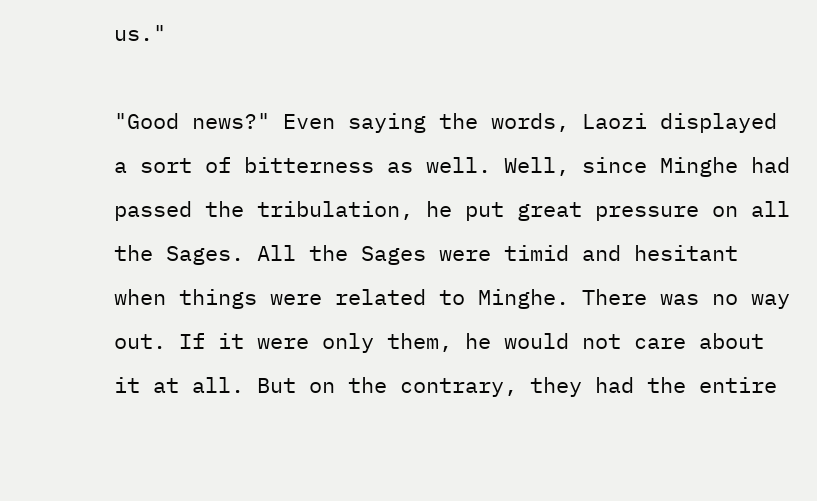us."

"Good news?" Even saying the words, Laozi displayed a sort of bitterness as well. Well, since Minghe had passed the tribulation, he put great pressure on all the Sages. All the Sages were timid and hesitant when things were related to Minghe. There was no way out. If it were only them, he would not care about it at all. But on the contrary, they had the entire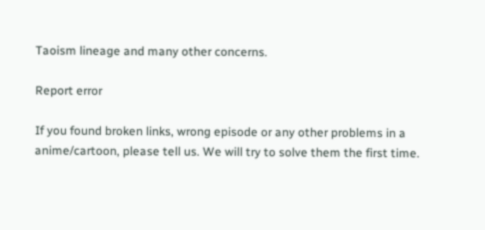Taoism lineage and many other concerns.

Report error

If you found broken links, wrong episode or any other problems in a anime/cartoon, please tell us. We will try to solve them the first time.